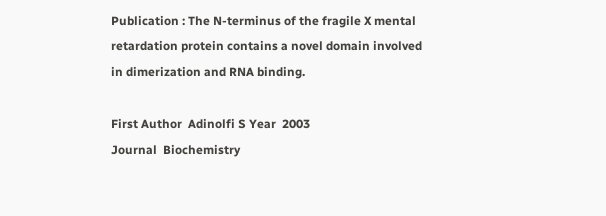Publication : The N-terminus of the fragile X mental retardation protein contains a novel domain involved in dimerization and RNA binding.

First Author  Adinolfi S Year  2003
Journal  Biochemistry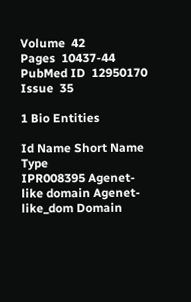Volume  42
Pages  10437-44 PubMed ID  12950170
Issue  35

1 Bio Entities

Id Name Short Name Type
IPR008395 Agenet-like domain Agenet-like_dom Domain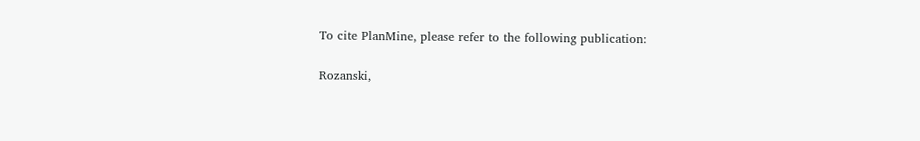To cite PlanMine, please refer to the following publication:

Rozanski,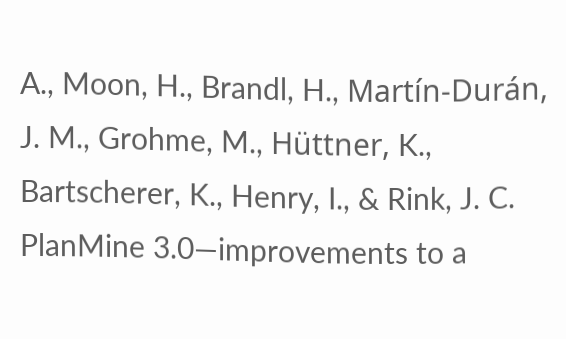A., Moon, H., Brandl, H., Martín-Durán, J. M., Grohme, M., Hüttner, K., Bartscherer, K., Henry, I., & Rink, J. C.
PlanMine 3.0—improvements to a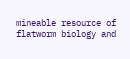mineable resource of flatworm biology and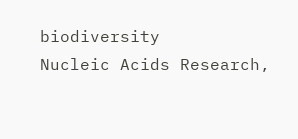biodiversity
Nucleic Acids Research,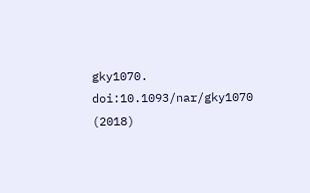gky1070. doi:10.1093/nar/gky1070 (2018)